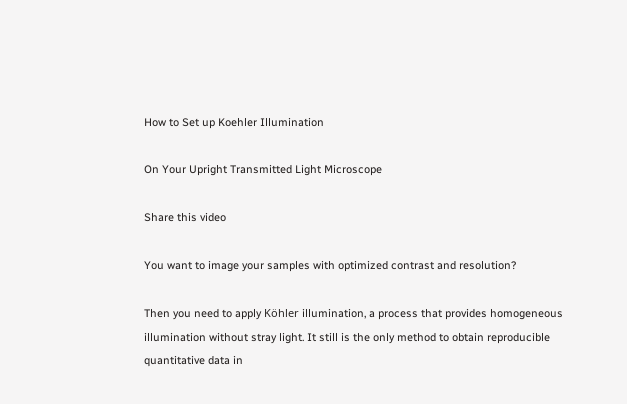How to Set up Koehler Illumination

On Your Upright Transmitted Light Microscope

Share this video

You want to image your samples with optimized contrast and resolution?

Then you need to apply Köhler illumination, a process that provides homogeneous illumination without stray light. It still is the only method to obtain reproducible quantitative data in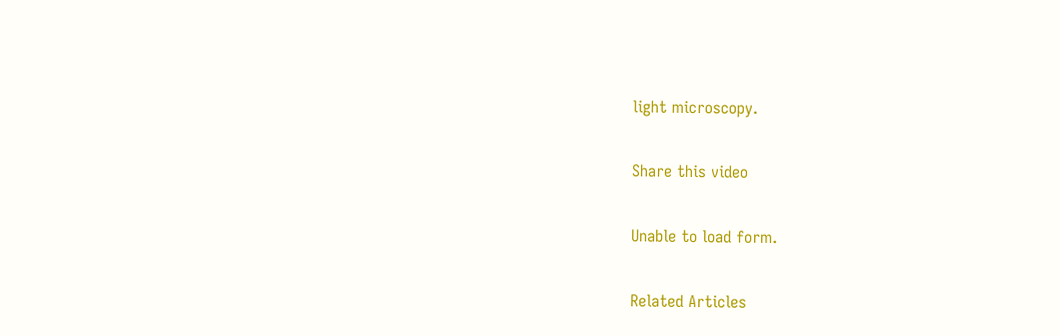light microscopy.

Share this video

Unable to load form.

Related Articles